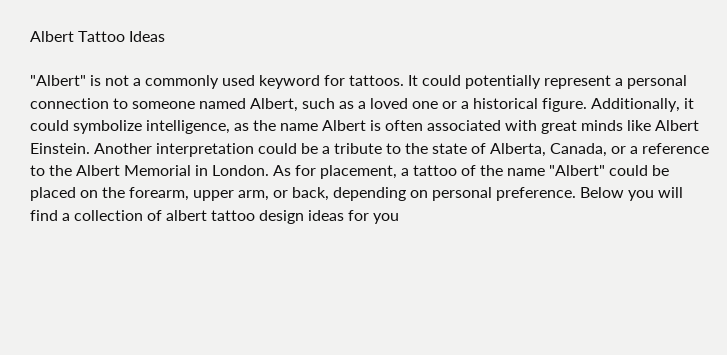Albert Tattoo Ideas

"Albert" is not a commonly used keyword for tattoos. It could potentially represent a personal connection to someone named Albert, such as a loved one or a historical figure. Additionally, it could symbolize intelligence, as the name Albert is often associated with great minds like Albert Einstein. Another interpretation could be a tribute to the state of Alberta, Canada, or a reference to the Albert Memorial in London. As for placement, a tattoo of the name "Albert" could be placed on the forearm, upper arm, or back, depending on personal preference. Below you will find a collection of albert tattoo design ideas for you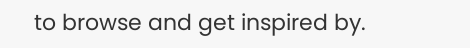to browse and get inspired by.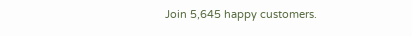Join 5,645 happy customers.